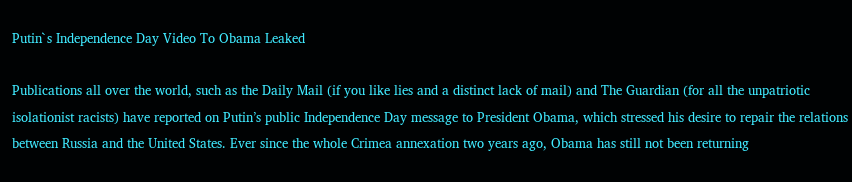Putin`s Independence Day Video To Obama Leaked

Publications all over the world, such as the Daily Mail (if you like lies and a distinct lack of mail) and The Guardian (for all the unpatriotic isolationist racists) have reported on Putin’s public Independence Day message to President Obama, which stressed his desire to repair the relations between Russia and the United States. Ever since the whole Crimea annexation two years ago, Obama has still not been returning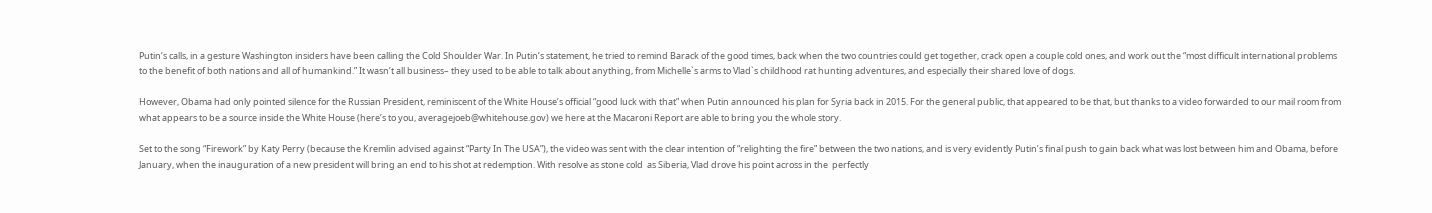Putin’s calls, in a gesture Washington insiders have been calling the Cold Shoulder War. In Putin’s statement, he tried to remind Barack of the good times, back when the two countries could get together, crack open a couple cold ones, and work out the “most difficult international problems to the benefit of both nations and all of humankind.” It wasn’t all business– they used to be able to talk about anything, from Michelle`s arms to Vlad`s childhood rat hunting adventures, and especially their shared love of dogs.

However, Obama had only pointed silence for the Russian President, reminiscent of the White House’s official “good luck with that” when Putin announced his plan for Syria back in 2015. For the general public, that appeared to be that, but thanks to a video forwarded to our mail room from what appears to be a source inside the White House (here’s to you, averagejoeb@whitehouse.gov) we here at the Macaroni Report are able to bring you the whole story.

Set to the song “Firework” by Katy Perry (because the Kremlin advised against “Party In The USA”), the video was sent with the clear intention of “relighting the fire” between the two nations, and is very evidently Putin’s final push to gain back what was lost between him and Obama, before January, when the inauguration of a new president will bring an end to his shot at redemption. With resolve as stone cold  as Siberia, Vlad drove his point across in the  perfectly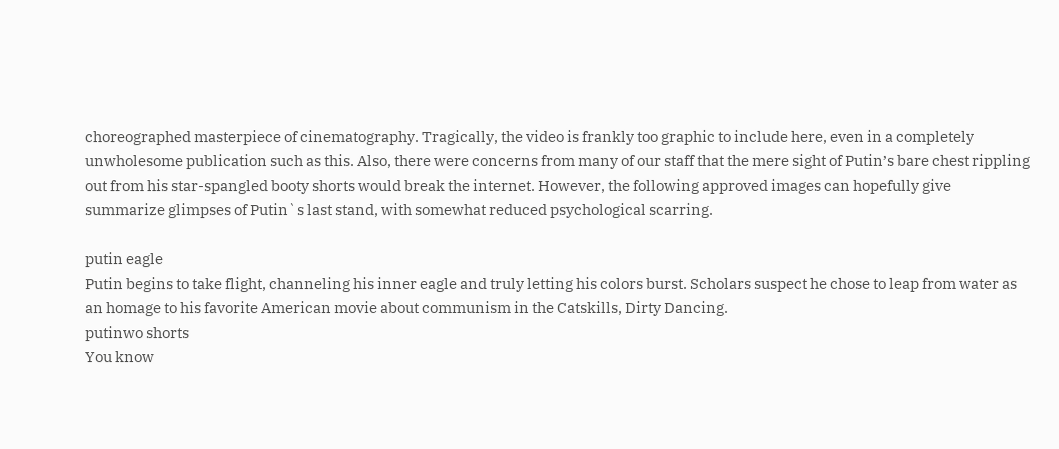choreographed masterpiece of cinematography. Tragically, the video is frankly too graphic to include here, even in a completely unwholesome publication such as this. Also, there were concerns from many of our staff that the mere sight of Putin’s bare chest rippling out from his star-spangled booty shorts would break the internet. However, the following approved images can hopefully give summarize glimpses of Putin`s last stand, with somewhat reduced psychological scarring.

putin eagle
Putin begins to take flight, channeling his inner eagle and truly letting his colors burst. Scholars suspect he chose to leap from water as an homage to his favorite American movie about communism in the Catskills, Dirty Dancing.
putinwo shorts
You know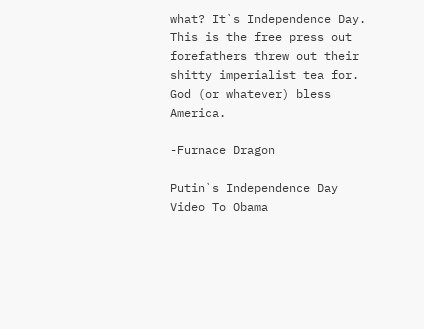what? It`s Independence Day. This is the free press out forefathers threw out their shitty imperialist tea for. God (or whatever) bless America.

-Furnace Dragon

Putin`s Independence Day Video To Obama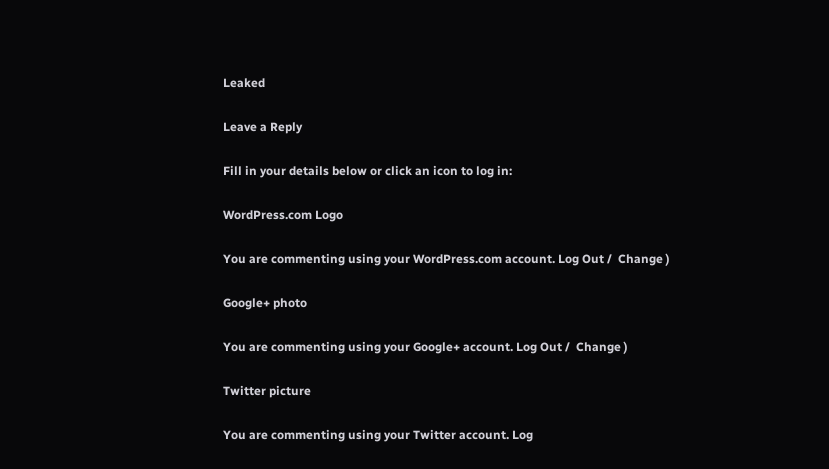Leaked

Leave a Reply

Fill in your details below or click an icon to log in:

WordPress.com Logo

You are commenting using your WordPress.com account. Log Out /  Change )

Google+ photo

You are commenting using your Google+ account. Log Out /  Change )

Twitter picture

You are commenting using your Twitter account. Log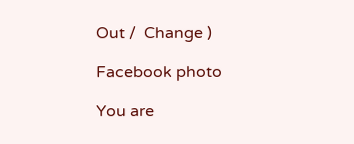Out /  Change )

Facebook photo

You are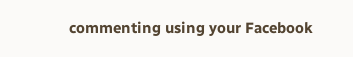commenting using your Facebook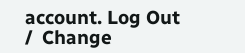account. Log Out /  Change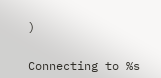)


Connecting to %s